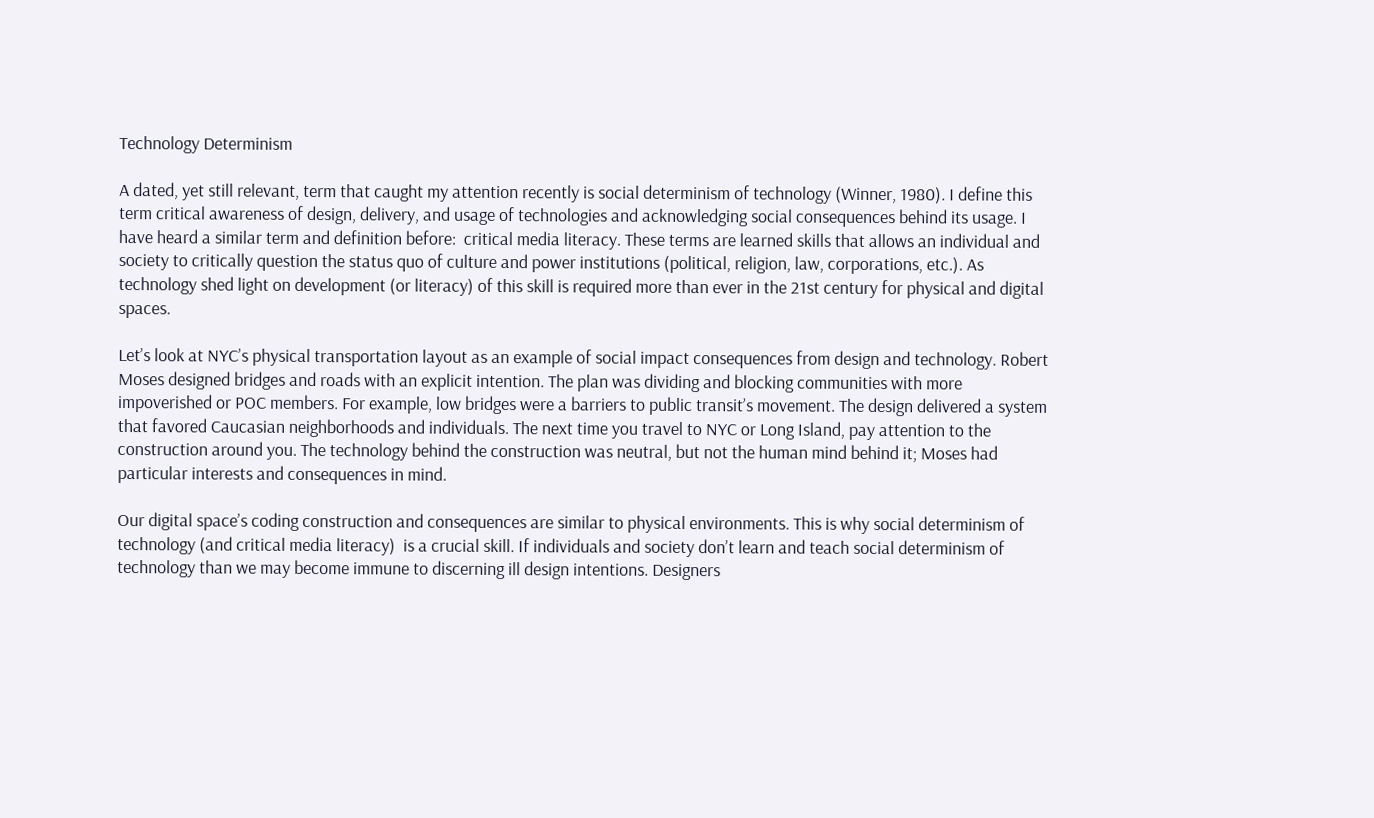Technology Determinism

A dated, yet still relevant, term that caught my attention recently is social determinism of technology (Winner, 1980). I define this term critical awareness of design, delivery, and usage of technologies and acknowledging social consequences behind its usage. I have heard a similar term and definition before:  critical media literacy. These terms are learned skills that allows an individual and society to critically question the status quo of culture and power institutions (political, religion, law, corporations, etc.). As technology shed light on development (or literacy) of this skill is required more than ever in the 21st century for physical and digital spaces.

Let’s look at NYC’s physical transportation layout as an example of social impact consequences from design and technology. Robert Moses designed bridges and roads with an explicit intention. The plan was dividing and blocking communities with more impoverished or POC members. For example, low bridges were a barriers to public transit’s movement. The design delivered a system that favored Caucasian neighborhoods and individuals. The next time you travel to NYC or Long Island, pay attention to the construction around you. The technology behind the construction was neutral, but not the human mind behind it; Moses had particular interests and consequences in mind.

Our digital space’s coding construction and consequences are similar to physical environments. This is why social determinism of technology (and critical media literacy)  is a crucial skill. If individuals and society don’t learn and teach social determinism of technology than we may become immune to discerning ill design intentions. Designers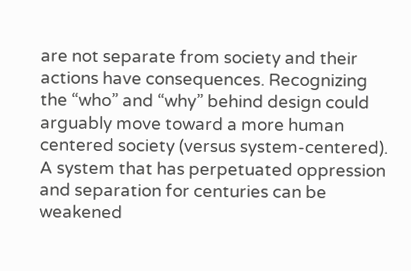are not separate from society and their actions have consequences. Recognizing the “who” and “why” behind design could arguably move toward a more human centered society (versus system-centered). A system that has perpetuated oppression and separation for centuries can be weakened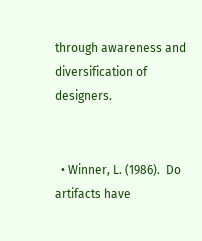through awareness and diversification of designers.


  • Winner, L. (1986).  Do artifacts have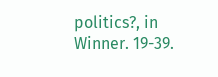politics?, in Winner. 19-39.